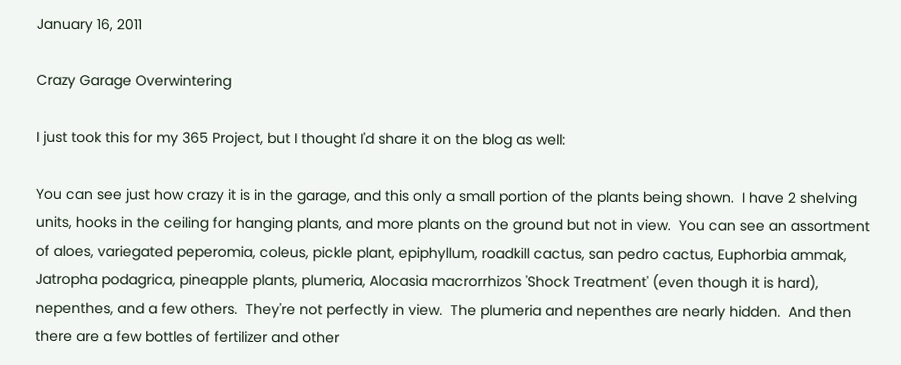January 16, 2011

Crazy Garage Overwintering

I just took this for my 365 Project, but I thought I'd share it on the blog as well:

You can see just how crazy it is in the garage, and this only a small portion of the plants being shown.  I have 2 shelving units, hooks in the ceiling for hanging plants, and more plants on the ground but not in view.  You can see an assortment of aloes, variegated peperomia, coleus, pickle plant, epiphyllum, roadkill cactus, san pedro cactus, Euphorbia ammak, Jatropha podagrica, pineapple plants, plumeria, Alocasia macrorrhizos 'Shock Treatment' (even though it is hard), nepenthes, and a few others.  They're not perfectly in view.  The plumeria and nepenthes are nearly hidden.  And then there are a few bottles of fertilizer and other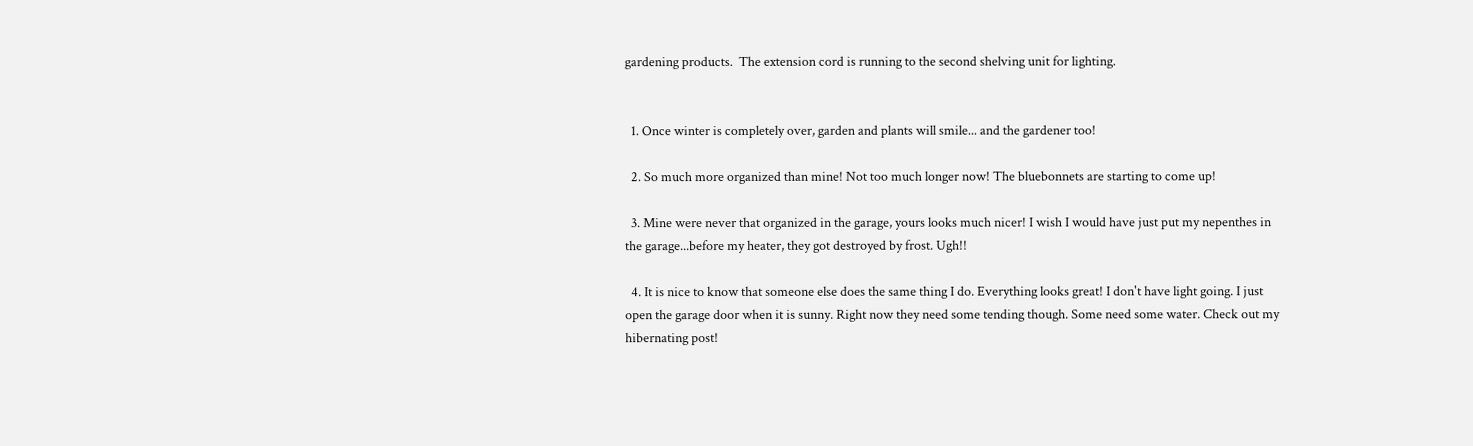gardening products.  The extension cord is running to the second shelving unit for lighting.


  1. Once winter is completely over, garden and plants will smile... and the gardener too!

  2. So much more organized than mine! Not too much longer now! The bluebonnets are starting to come up!

  3. Mine were never that organized in the garage, yours looks much nicer! I wish I would have just put my nepenthes in the garage...before my heater, they got destroyed by frost. Ugh!!

  4. It is nice to know that someone else does the same thing I do. Everything looks great! I don't have light going. I just open the garage door when it is sunny. Right now they need some tending though. Some need some water. Check out my hibernating post!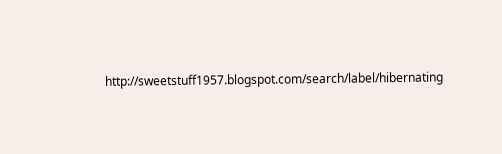http://sweetstuff1957.blogspot.com/search/label/hibernating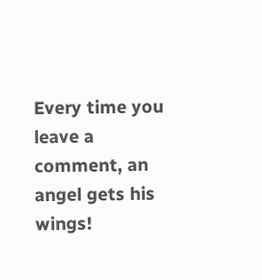Every time you leave a comment, an angel gets his wings!